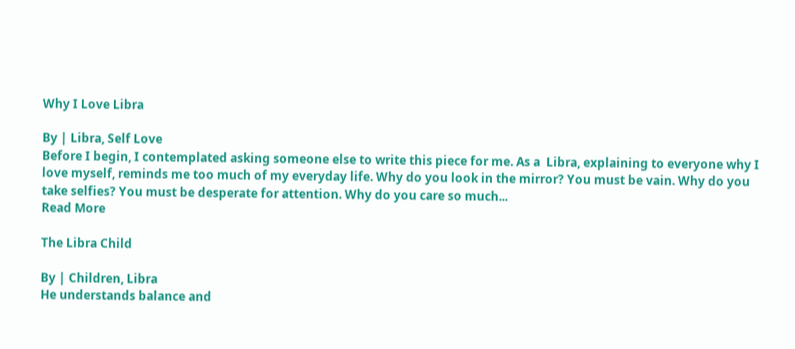Why I Love Libra

By | Libra, Self Love
Before I begin, I contemplated asking someone else to write this piece for me. As a  Libra, explaining to everyone why I love myself, reminds me too much of my everyday life. Why do you look in the mirror? You must be vain. Why do you take selfies? You must be desperate for attention. Why do you care so much...
Read More

The Libra Child

By | Children, Libra
He understands balance and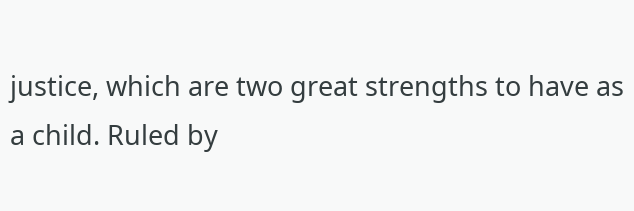justice, which are two great strengths to have as a child. Ruled by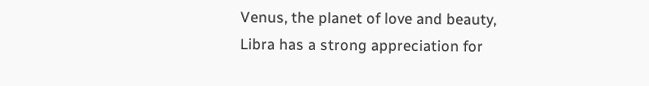Venus, the planet of love and beauty, Libra has a strong appreciation for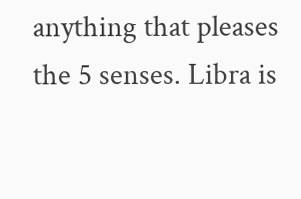anything that pleases the 5 senses. Libra is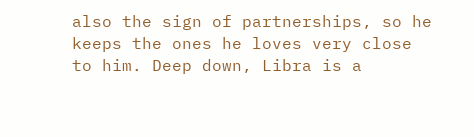also the sign of partnerships, so he keeps the ones he loves very close to him. Deep down, Libra is a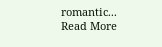romantic...
Read More